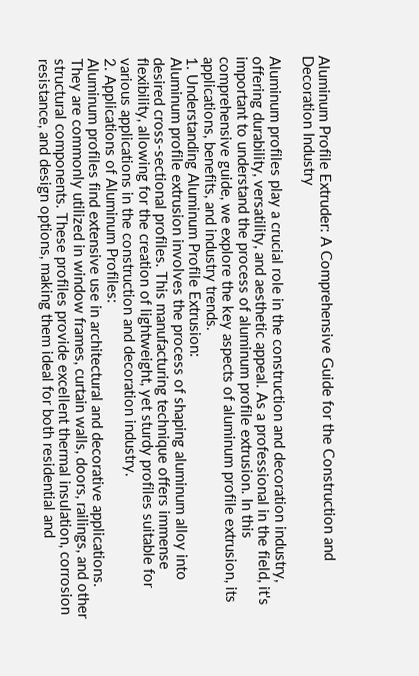Aluminum Profile Extruder: A Comprehensive Guide for the Construction and Decoration Industry

Aluminum profiles play a crucial role in the construction and decoration industry, offering durability, versatility, and aesthetic appeal. As a professional in the field, it's important to understand the process of aluminum profile extrusion. In this comprehensive guide, we explore the key aspects of aluminum profile extrusion, its applications, benefits, and industry trends.
1. Understanding Aluminum Profile Extrusion:
Aluminum profile extrusion involves the process of shaping aluminum alloy into desired cross-sectional profiles. This manufacturing technique offers immense flexibility, allowing for the creation of lightweight, yet sturdy profiles suitable for various applications in the construction and decoration industry.
2. Applications of Aluminum Profiles:
Aluminum profiles find extensive use in architectural and decorative applications. They are commonly utilized in window frames, curtain walls, doors, railings, and other structural components. These profiles provide excellent thermal insulation, corrosion resistance, and design options, making them ideal for both residential and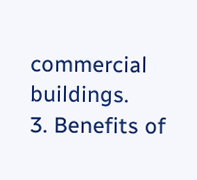commercial buildings.
3. Benefits of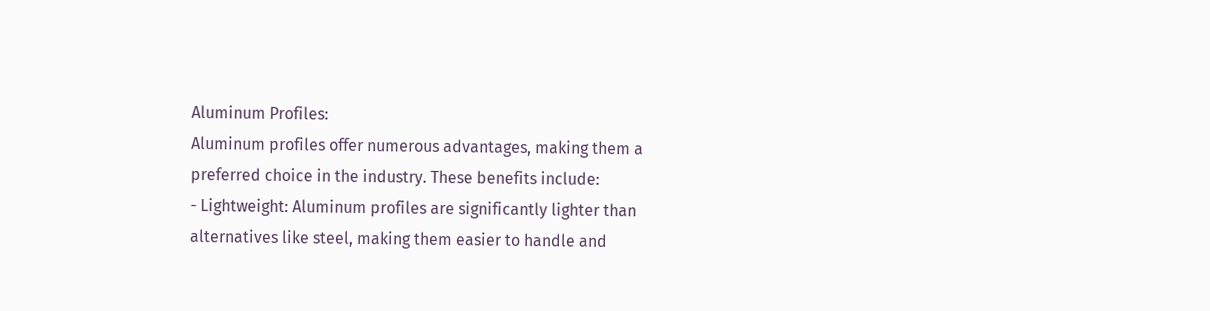Aluminum Profiles:
Aluminum profiles offer numerous advantages, making them a preferred choice in the industry. These benefits include:
- Lightweight: Aluminum profiles are significantly lighter than alternatives like steel, making them easier to handle and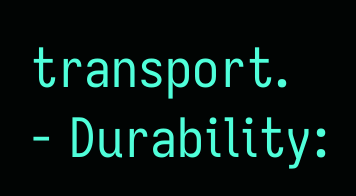transport.
- Durability: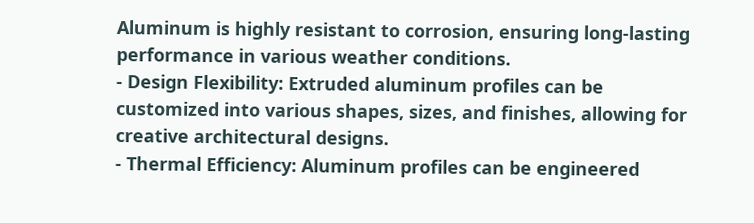Aluminum is highly resistant to corrosion, ensuring long-lasting performance in various weather conditions.
- Design Flexibility: Extruded aluminum profiles can be customized into various shapes, sizes, and finishes, allowing for creative architectural designs.
- Thermal Efficiency: Aluminum profiles can be engineered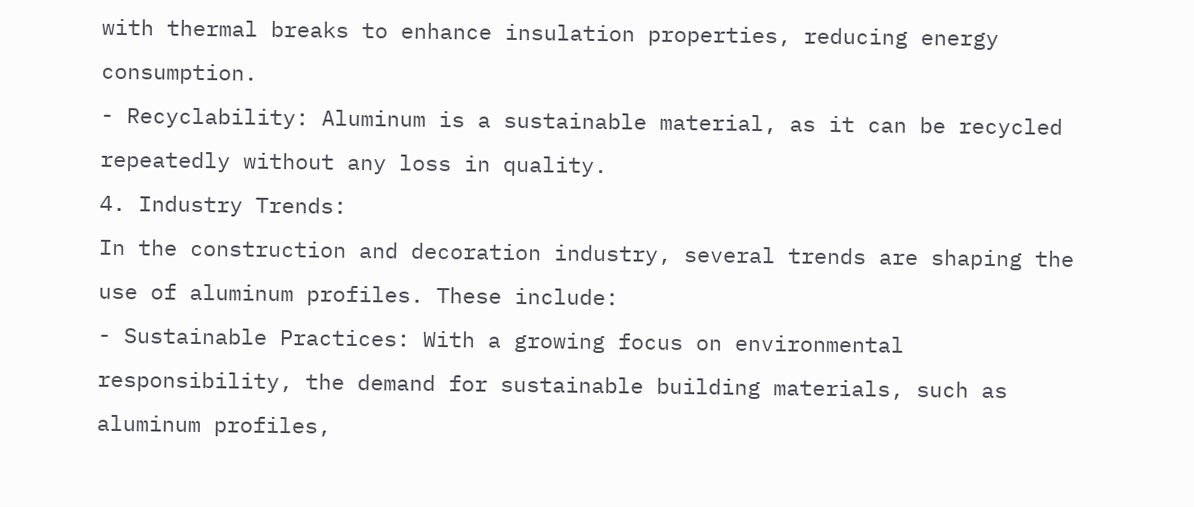with thermal breaks to enhance insulation properties, reducing energy consumption.
- Recyclability: Aluminum is a sustainable material, as it can be recycled repeatedly without any loss in quality.
4. Industry Trends:
In the construction and decoration industry, several trends are shaping the use of aluminum profiles. These include:
- Sustainable Practices: With a growing focus on environmental responsibility, the demand for sustainable building materials, such as aluminum profiles,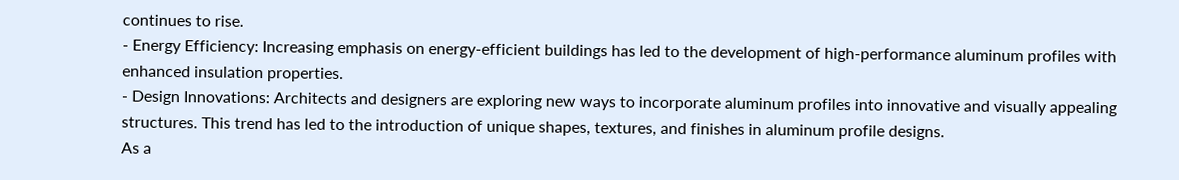continues to rise.
- Energy Efficiency: Increasing emphasis on energy-efficient buildings has led to the development of high-performance aluminum profiles with enhanced insulation properties.
- Design Innovations: Architects and designers are exploring new ways to incorporate aluminum profiles into innovative and visually appealing structures. This trend has led to the introduction of unique shapes, textures, and finishes in aluminum profile designs.
As a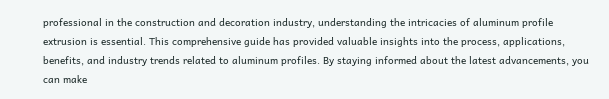professional in the construction and decoration industry, understanding the intricacies of aluminum profile extrusion is essential. This comprehensive guide has provided valuable insights into the process, applications, benefits, and industry trends related to aluminum profiles. By staying informed about the latest advancements, you can make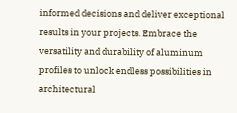informed decisions and deliver exceptional results in your projects. Embrace the versatility and durability of aluminum profiles to unlock endless possibilities in architectural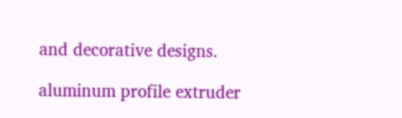and decorative designs.

aluminum profile extruder